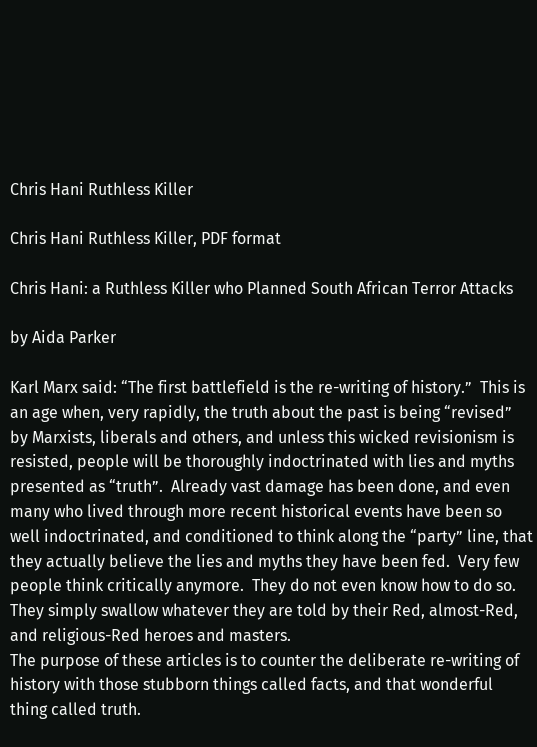Chris Hani Ruthless Killer

Chris Hani Ruthless Killer, PDF format

Chris Hani: a Ruthless Killer who Planned South African Terror Attacks

by Aida Parker

Karl Marx said: “The first battlefield is the re-writing of history.”  This is an age when, very rapidly, the truth about the past is being “revised” by Marxists, liberals and others, and unless this wicked revisionism is resisted, people will be thoroughly indoctrinated with lies and myths presented as “truth”.  Already vast damage has been done, and even many who lived through more recent historical events have been so well indoctrinated, and conditioned to think along the “party” line, that they actually believe the lies and myths they have been fed.  Very few people think critically anymore.  They do not even know how to do so.  They simply swallow whatever they are told by their Red, almost-Red, and religious-Red heroes and masters.
The purpose of these articles is to counter the deliberate re-writing of history with those stubborn things called facts, and that wonderful thing called truth.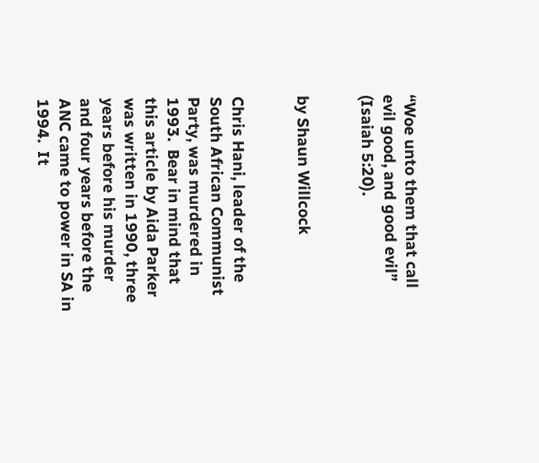“Woe unto them that call evil good, and good evil” (Isaiah 5:20).


by Shaun Willcock


Chris Hani, leader of the South African Communist Party, was murdered in 1993.  Bear in mind that this article by Aida Parker was written in 1990, three years before his murder and four years before the ANC came to power in SA in 1994.  It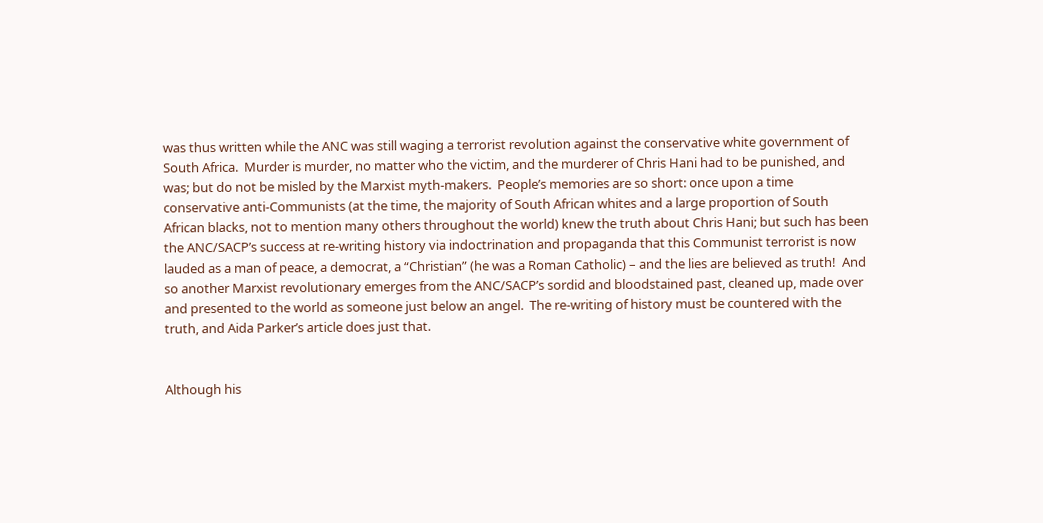was thus written while the ANC was still waging a terrorist revolution against the conservative white government of South Africa.  Murder is murder, no matter who the victim, and the murderer of Chris Hani had to be punished, and was; but do not be misled by the Marxist myth-makers.  People’s memories are so short: once upon a time conservative anti-Communists (at the time, the majority of South African whites and a large proportion of South African blacks, not to mention many others throughout the world) knew the truth about Chris Hani; but such has been the ANC/SACP’s success at re-writing history via indoctrination and propaganda that this Communist terrorist is now lauded as a man of peace, a democrat, a “Christian” (he was a Roman Catholic) – and the lies are believed as truth!  And so another Marxist revolutionary emerges from the ANC/SACP’s sordid and bloodstained past, cleaned up, made over and presented to the world as someone just below an angel.  The re-writing of history must be countered with the truth, and Aida Parker’s article does just that.


Although his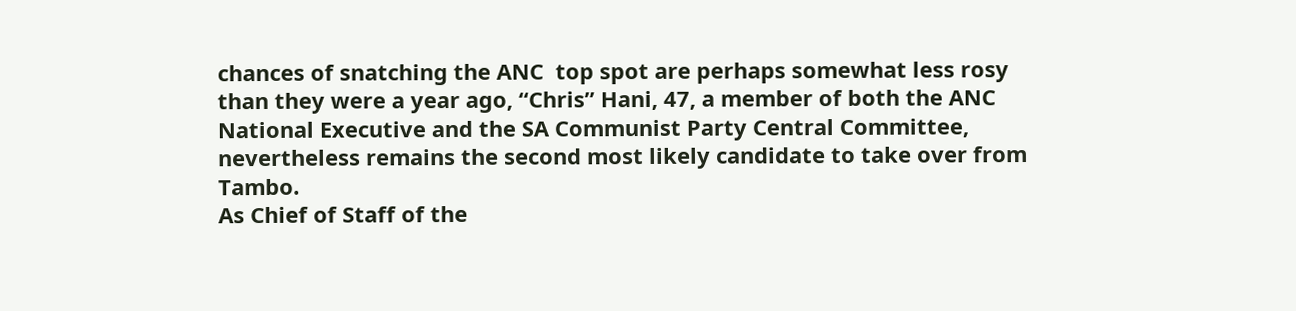chances of snatching the ANC  top spot are perhaps somewhat less rosy than they were a year ago, “Chris” Hani, 47, a member of both the ANC National Executive and the SA Communist Party Central Committee, nevertheless remains the second most likely candidate to take over from Tambo.
As Chief of Staff of the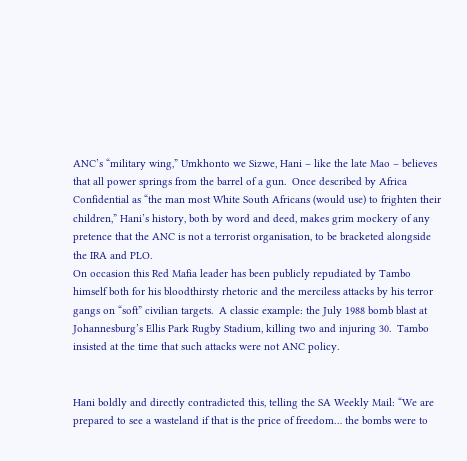ANC’s “military wing,” Umkhonto we Sizwe, Hani – like the late Mao – believes that all power springs from the barrel of a gun.  Once described by Africa Confidential as “the man most White South Africans (would use) to frighten their children,” Hani’s history, both by word and deed, makes grim mockery of any pretence that the ANC is not a terrorist organisation, to be bracketed alongside the IRA and PLO.
On occasion this Red Mafia leader has been publicly repudiated by Tambo himself both for his bloodthirsty rhetoric and the merciless attacks by his terror gangs on “soft” civilian targets.  A classic example: the July 1988 bomb blast at Johannesburg’s Ellis Park Rugby Stadium, killing two and injuring 30.  Tambo insisted at the time that such attacks were not ANC policy.


Hani boldly and directly contradicted this, telling the SA Weekly Mail: “We are prepared to see a wasteland if that is the price of freedom… the bombs were to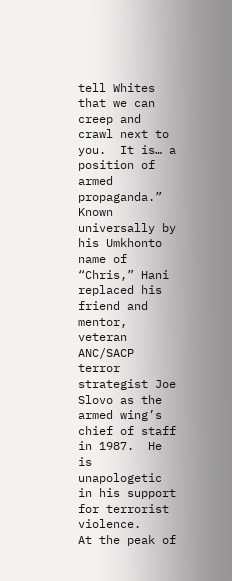tell Whites that we can creep and crawl next to you.  It is… a position of armed propaganda.”
Known universally by his Umkhonto name of “Chris,” Hani replaced his friend and mentor, veteran ANC/SACP  terror strategist Joe Slovo as the armed wing’s chief of staff in 1987.  He is unapologetic in his support for terrorist violence.
At the peak of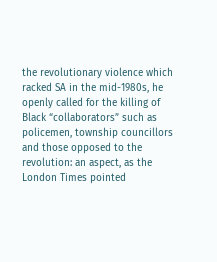the revolutionary violence which racked SA in the mid-1980s, he openly called for the killing of Black “collaborators” such as policemen, township councillors and those opposed to the revolution: an aspect, as the London Times pointed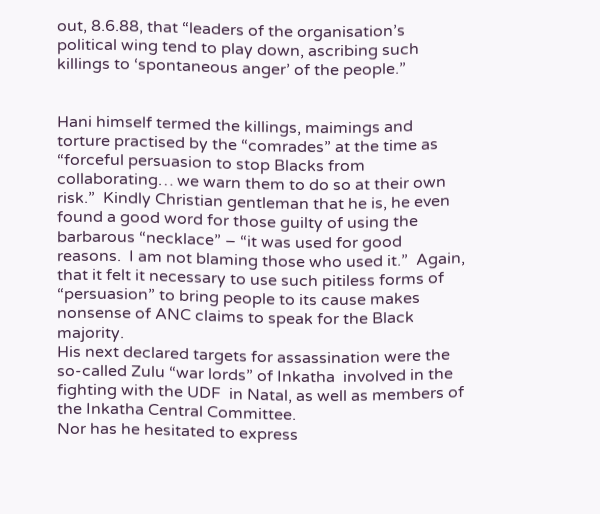out, 8.6.88, that “leaders of the organisation’s political wing tend to play down, ascribing such killings to ‘spontaneous anger’ of the people.”


Hani himself termed the killings, maimings and torture practised by the “comrades” at the time as “forceful persuasion to stop Blacks from collaborating… we warn them to do so at their own risk.”  Kindly Christian gentleman that he is, he even found a good word for those guilty of using the barbarous “necklace” – “it was used for good reasons.  I am not blaming those who used it.”  Again, that it felt it necessary to use such pitiless forms of “persuasion” to bring people to its cause makes nonsense of ANC claims to speak for the Black majority.
His next declared targets for assassination were the so-called Zulu “war lords” of Inkatha  involved in the fighting with the UDF  in Natal, as well as members of the Inkatha Central Committee.
Nor has he hesitated to express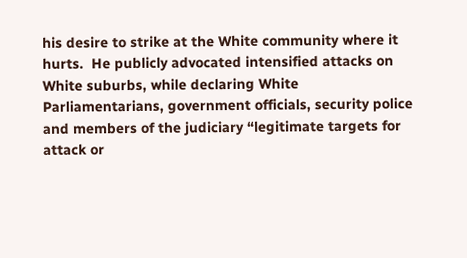his desire to strike at the White community where it hurts.  He publicly advocated intensified attacks on White suburbs, while declaring White Parliamentarians, government officials, security police and members of the judiciary “legitimate targets for attack or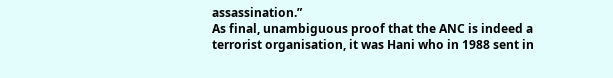assassination.”
As final, unambiguous proof that the ANC is indeed a terrorist organisation, it was Hani who in 1988 sent in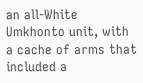an all-White Umkhonto unit, with a cache of arms that included a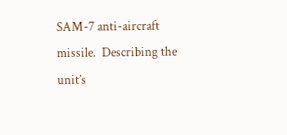SAM-7 anti-aircraft missile.  Describing the unit’s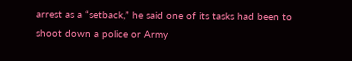arrest as a “setback,” he said one of its tasks had been to shoot down a police or Army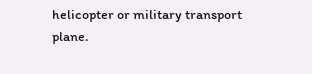helicopter or military transport plane.